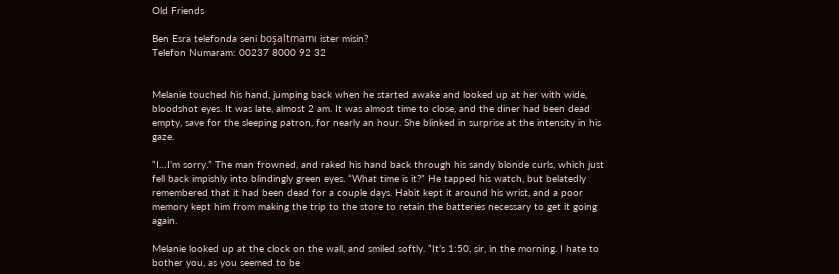Old Friends

Ben Esra telefonda seni boşaltmamı ister misin?
Telefon Numaram: 00237 8000 92 32


Melanie touched his hand, jumping back when he started awake and looked up at her with wide, bloodshot eyes. It was late, almost 2 am. It was almost time to close, and the diner had been dead empty, save for the sleeping patron, for nearly an hour. She blinked in surprise at the intensity in his gaze.

“I…I’m sorry.” The man frowned, and raked his hand back through his sandy blonde curls, which just fell back impishly into blindingly green eyes. “What time is it?” He tapped his watch, but belatedly remembered that it had been dead for a couple days. Habit kept it around his wrist, and a poor memory kept him from making the trip to the store to retain the batteries necessary to get it going again.

Melanie looked up at the clock on the wall, and smiled softly. “It’s 1:50, sir, in the morning. I hate to bother you, as you seemed to be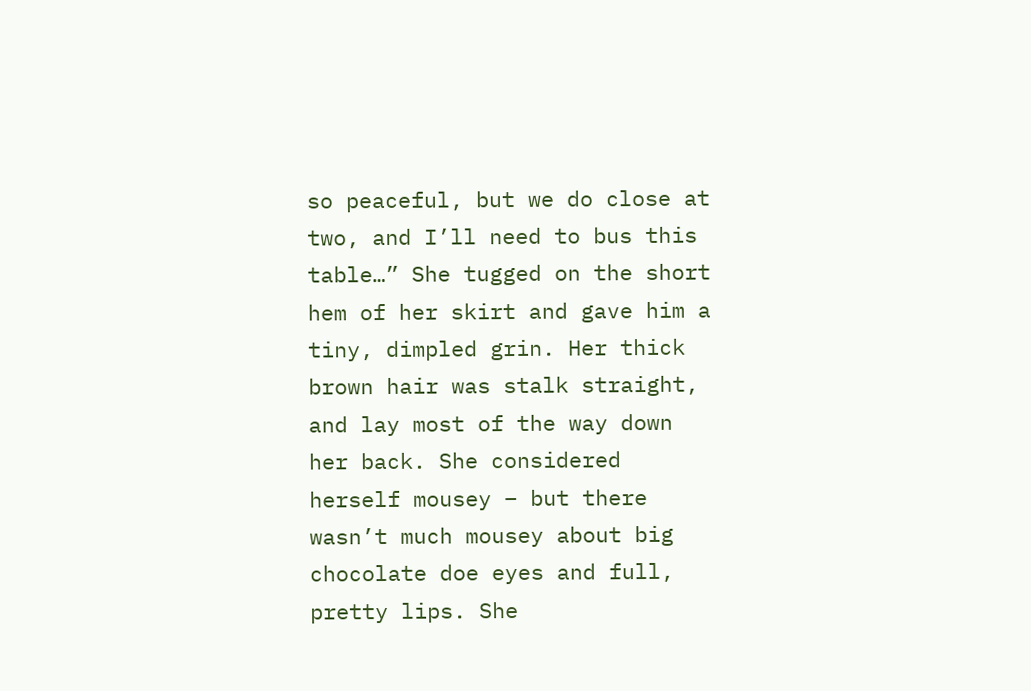so peaceful, but we do close at two, and I’ll need to bus this table…” She tugged on the short hem of her skirt and gave him a tiny, dimpled grin. Her thick brown hair was stalk straight, and lay most of the way down her back. She considered herself mousey – but there wasn’t much mousey about big chocolate doe eyes and full, pretty lips. She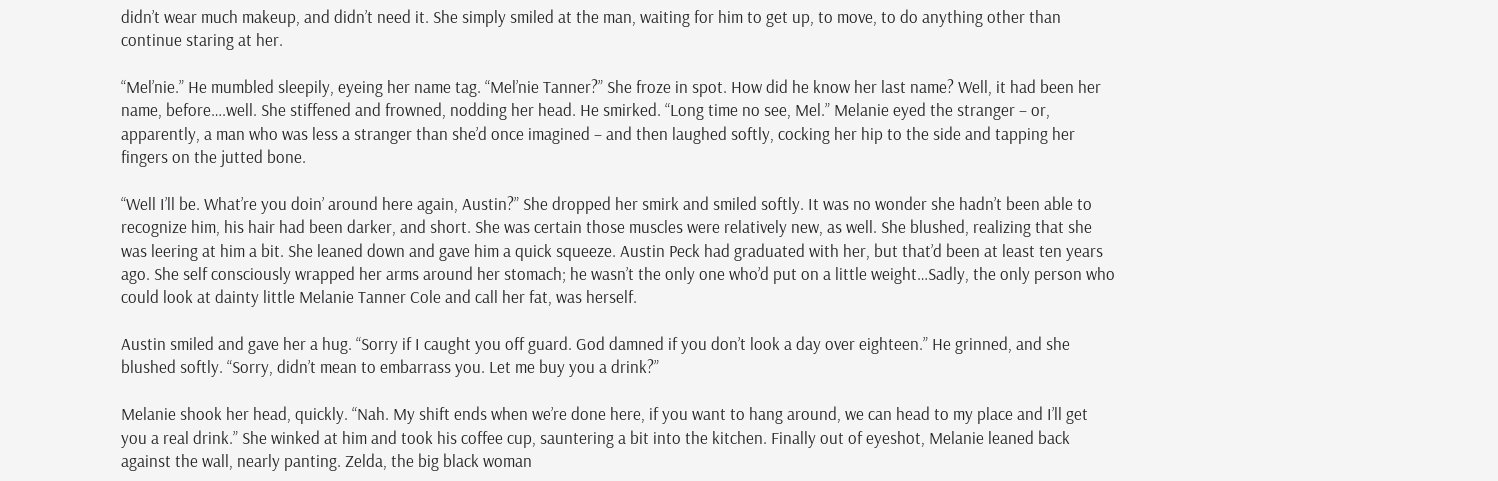didn’t wear much makeup, and didn’t need it. She simply smiled at the man, waiting for him to get up, to move, to do anything other than continue staring at her.

“Mel’nie.” He mumbled sleepily, eyeing her name tag. “Mel’nie Tanner?” She froze in spot. How did he know her last name? Well, it had been her name, before….well. She stiffened and frowned, nodding her head. He smirked. “Long time no see, Mel.” Melanie eyed the stranger – or, apparently, a man who was less a stranger than she’d once imagined – and then laughed softly, cocking her hip to the side and tapping her fingers on the jutted bone.

“Well I’ll be. What’re you doin’ around here again, Austin?” She dropped her smirk and smiled softly. It was no wonder she hadn’t been able to recognize him, his hair had been darker, and short. She was certain those muscles were relatively new, as well. She blushed, realizing that she was leering at him a bit. She leaned down and gave him a quick squeeze. Austin Peck had graduated with her, but that’d been at least ten years ago. She self consciously wrapped her arms around her stomach; he wasn’t the only one who’d put on a little weight…Sadly, the only person who could look at dainty little Melanie Tanner Cole and call her fat, was herself.

Austin smiled and gave her a hug. “Sorry if I caught you off guard. God damned if you don’t look a day over eighteen.” He grinned, and she blushed softly. “Sorry, didn’t mean to embarrass you. Let me buy you a drink?”

Melanie shook her head, quickly. “Nah. My shift ends when we’re done here, if you want to hang around, we can head to my place and I’ll get you a real drink.” She winked at him and took his coffee cup, sauntering a bit into the kitchen. Finally out of eyeshot, Melanie leaned back against the wall, nearly panting. Zelda, the big black woman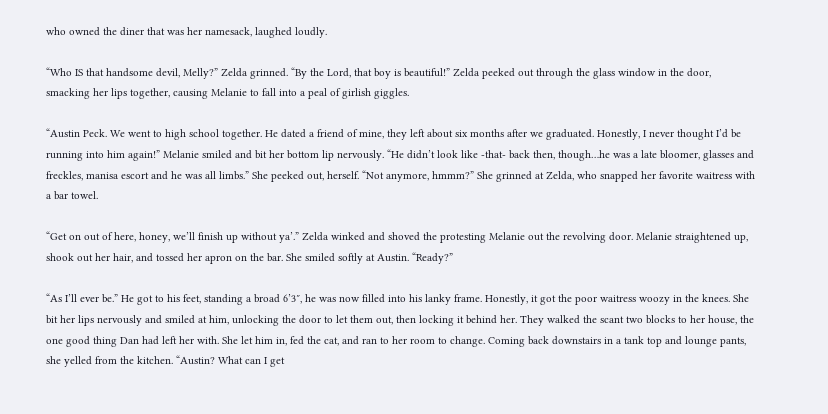who owned the diner that was her namesack, laughed loudly.

“Who IS that handsome devil, Melly?” Zelda grinned. “By the Lord, that boy is beautiful!” Zelda peeked out through the glass window in the door, smacking her lips together, causing Melanie to fall into a peal of girlish giggles.

“Austin Peck. We went to high school together. He dated a friend of mine, they left about six months after we graduated. Honestly, I never thought I’d be running into him again!” Melanie smiled and bit her bottom lip nervously. “He didn’t look like -that- back then, though…he was a late bloomer, glasses and freckles, manisa escort and he was all limbs.” She peeked out, herself. “Not anymore, hmmm?” She grinned at Zelda, who snapped her favorite waitress with a bar towel.

“Get on out of here, honey, we’ll finish up without ya’.” Zelda winked and shoved the protesting Melanie out the revolving door. Melanie straightened up, shook out her hair, and tossed her apron on the bar. She smiled softly at Austin. “Ready?”

“As I’ll ever be.” He got to his feet, standing a broad 6’3″, he was now filled into his lanky frame. Honestly, it got the poor waitress woozy in the knees. She bit her lips nervously and smiled at him, unlocking the door to let them out, then locking it behind her. They walked the scant two blocks to her house, the one good thing Dan had left her with. She let him in, fed the cat, and ran to her room to change. Coming back downstairs in a tank top and lounge pants, she yelled from the kitchen. “Austin? What can I get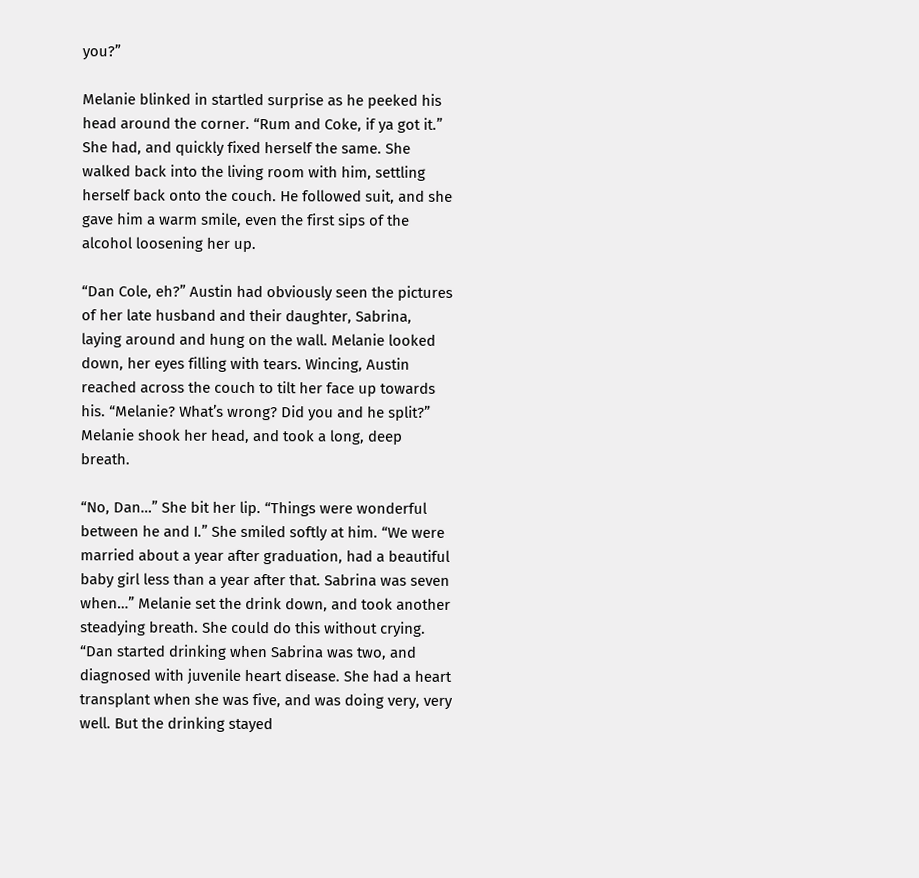you?”

Melanie blinked in startled surprise as he peeked his head around the corner. “Rum and Coke, if ya got it.” She had, and quickly fixed herself the same. She walked back into the living room with him, settling herself back onto the couch. He followed suit, and she gave him a warm smile, even the first sips of the alcohol loosening her up.

“Dan Cole, eh?” Austin had obviously seen the pictures of her late husband and their daughter, Sabrina, laying around and hung on the wall. Melanie looked down, her eyes filling with tears. Wincing, Austin reached across the couch to tilt her face up towards his. “Melanie? What’s wrong? Did you and he split?” Melanie shook her head, and took a long, deep breath.

“No, Dan…” She bit her lip. “Things were wonderful between he and I.” She smiled softly at him. “We were married about a year after graduation, had a beautiful baby girl less than a year after that. Sabrina was seven when…” Melanie set the drink down, and took another steadying breath. She could do this without crying. “Dan started drinking when Sabrina was two, and diagnosed with juvenile heart disease. She had a heart transplant when she was five, and was doing very, very well. But the drinking stayed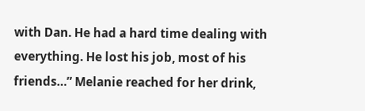with Dan. He had a hard time dealing with everything. He lost his job, most of his friends…” Melanie reached for her drink,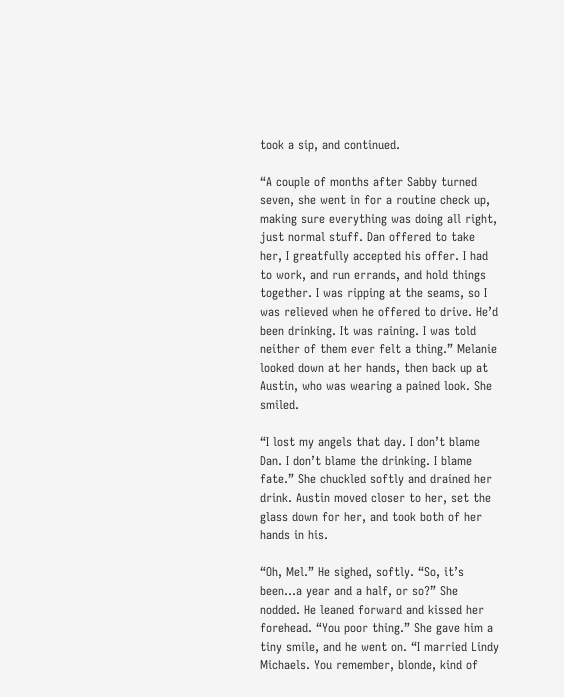took a sip, and continued.

“A couple of months after Sabby turned seven, she went in for a routine check up, making sure everything was doing all right, just normal stuff. Dan offered to take her, I greatfully accepted his offer. I had to work, and run errands, and hold things together. I was ripping at the seams, so I was relieved when he offered to drive. He’d been drinking. It was raining. I was told neither of them ever felt a thing.” Melanie looked down at her hands, then back up at Austin, who was wearing a pained look. She smiled.

“I lost my angels that day. I don’t blame Dan. I don’t blame the drinking. I blame fate.” She chuckled softly and drained her drink. Austin moved closer to her, set the glass down for her, and took both of her hands in his.

“Oh, Mel.” He sighed, softly. “So, it’s been…a year and a half, or so?” She nodded. He leaned forward and kissed her forehead. “You poor thing.” She gave him a tiny smile, and he went on. “I married Lindy Michaels. You remember, blonde, kind of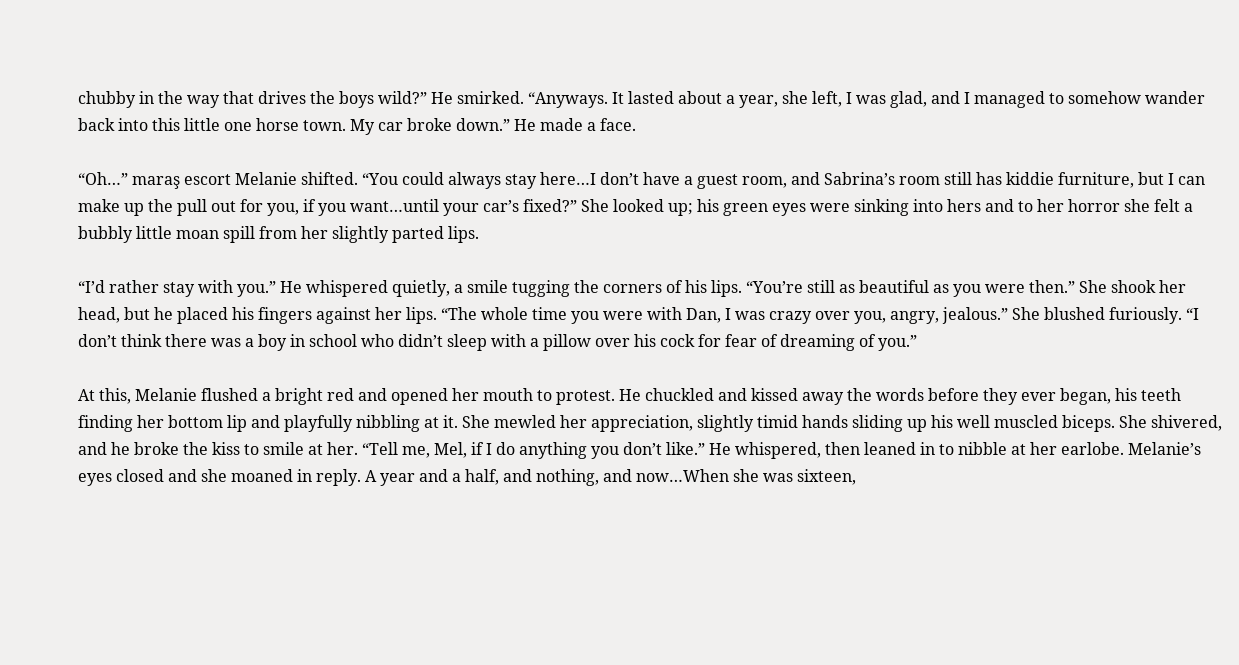chubby in the way that drives the boys wild?” He smirked. “Anyways. It lasted about a year, she left, I was glad, and I managed to somehow wander back into this little one horse town. My car broke down.” He made a face.

“Oh…” maraş escort Melanie shifted. “You could always stay here…I don’t have a guest room, and Sabrina’s room still has kiddie furniture, but I can make up the pull out for you, if you want…until your car’s fixed?” She looked up; his green eyes were sinking into hers and to her horror she felt a bubbly little moan spill from her slightly parted lips.

“I’d rather stay with you.” He whispered quietly, a smile tugging the corners of his lips. “You’re still as beautiful as you were then.” She shook her head, but he placed his fingers against her lips. “The whole time you were with Dan, I was crazy over you, angry, jealous.” She blushed furiously. “I don’t think there was a boy in school who didn’t sleep with a pillow over his cock for fear of dreaming of you.”

At this, Melanie flushed a bright red and opened her mouth to protest. He chuckled and kissed away the words before they ever began, his teeth finding her bottom lip and playfully nibbling at it. She mewled her appreciation, slightly timid hands sliding up his well muscled biceps. She shivered, and he broke the kiss to smile at her. “Tell me, Mel, if I do anything you don’t like.” He whispered, then leaned in to nibble at her earlobe. Melanie’s eyes closed and she moaned in reply. A year and a half, and nothing, and now…When she was sixteen,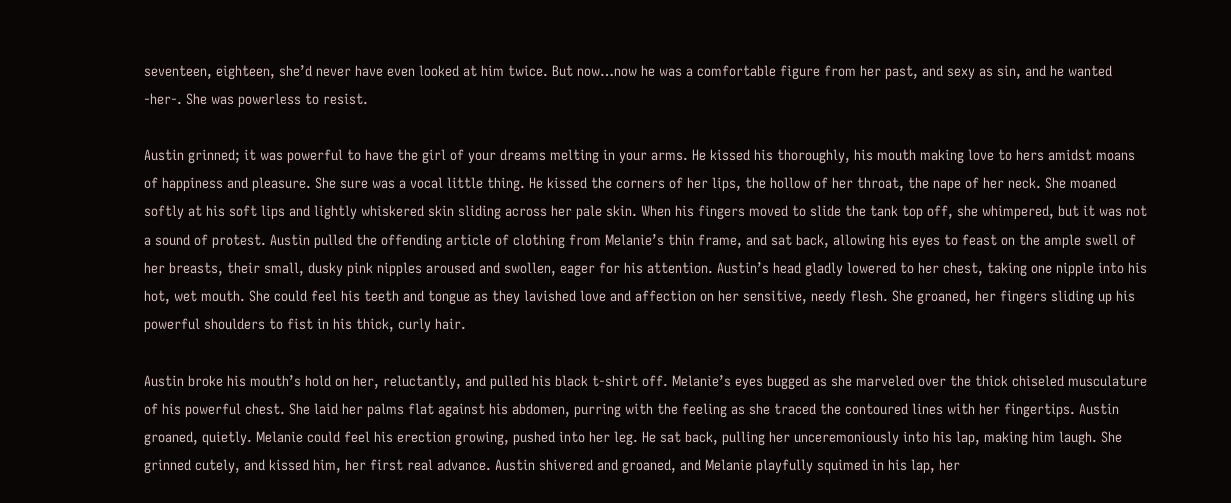seventeen, eighteen, she’d never have even looked at him twice. But now…now he was a comfortable figure from her past, and sexy as sin, and he wanted -her-. She was powerless to resist.

Austin grinned; it was powerful to have the girl of your dreams melting in your arms. He kissed his thoroughly, his mouth making love to hers amidst moans of happiness and pleasure. She sure was a vocal little thing. He kissed the corners of her lips, the hollow of her throat, the nape of her neck. She moaned softly at his soft lips and lightly whiskered skin sliding across her pale skin. When his fingers moved to slide the tank top off, she whimpered, but it was not a sound of protest. Austin pulled the offending article of clothing from Melanie’s thin frame, and sat back, allowing his eyes to feast on the ample swell of her breasts, their small, dusky pink nipples aroused and swollen, eager for his attention. Austin’s head gladly lowered to her chest, taking one nipple into his hot, wet mouth. She could feel his teeth and tongue as they lavished love and affection on her sensitive, needy flesh. She groaned, her fingers sliding up his powerful shoulders to fist in his thick, curly hair.

Austin broke his mouth’s hold on her, reluctantly, and pulled his black t-shirt off. Melanie’s eyes bugged as she marveled over the thick chiseled musculature of his powerful chest. She laid her palms flat against his abdomen, purring with the feeling as she traced the contoured lines with her fingertips. Austin groaned, quietly. Melanie could feel his erection growing, pushed into her leg. He sat back, pulling her unceremoniously into his lap, making him laugh. She grinned cutely, and kissed him, her first real advance. Austin shivered and groaned, and Melanie playfully squimed in his lap, her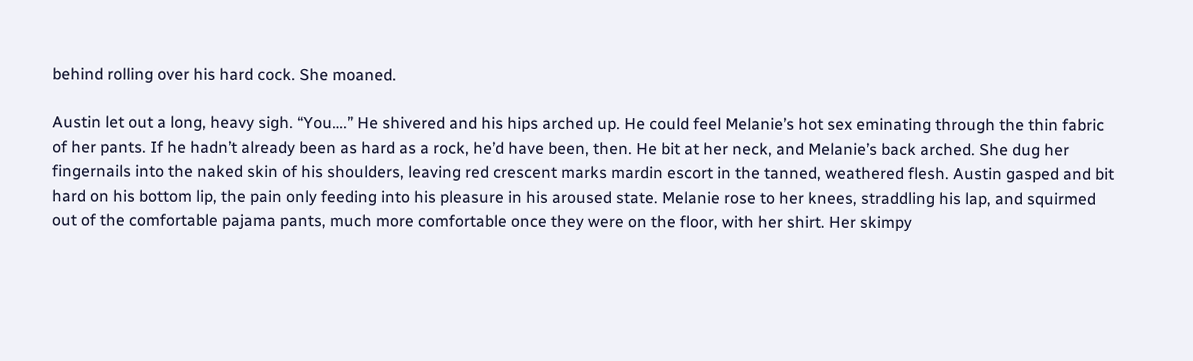behind rolling over his hard cock. She moaned.

Austin let out a long, heavy sigh. “You….” He shivered and his hips arched up. He could feel Melanie’s hot sex eminating through the thin fabric of her pants. If he hadn’t already been as hard as a rock, he’d have been, then. He bit at her neck, and Melanie’s back arched. She dug her fingernails into the naked skin of his shoulders, leaving red crescent marks mardin escort in the tanned, weathered flesh. Austin gasped and bit hard on his bottom lip, the pain only feeding into his pleasure in his aroused state. Melanie rose to her knees, straddling his lap, and squirmed out of the comfortable pajama pants, much more comfortable once they were on the floor, with her shirt. Her skimpy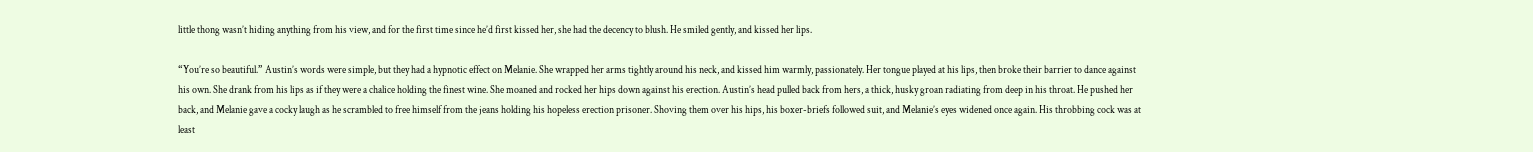little thong wasn’t hiding anything from his view, and for the first time since he’d first kissed her, she had the decency to blush. He smiled gently, and kissed her lips.

“You’re so beautiful.” Austin’s words were simple, but they had a hypnotic effect on Melanie. She wrapped her arms tightly around his neck, and kissed him warmly, passionately. Her tongue played at his lips, then broke their barrier to dance against his own. She drank from his lips as if they were a chalice holding the finest wine. She moaned and rocked her hips down against his erection. Austin’s head pulled back from hers, a thick, husky groan radiating from deep in his throat. He pushed her back, and Melanie gave a cocky laugh as he scrambled to free himself from the jeans holding his hopeless erection prisoner. Shoving them over his hips, his boxer-briefs followed suit, and Melanie’s eyes widened once again. His throbbing cock was at least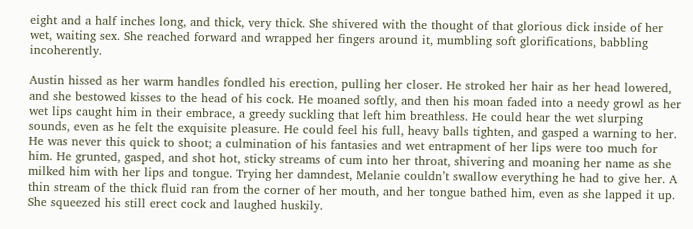eight and a half inches long, and thick, very thick. She shivered with the thought of that glorious dick inside of her wet, waiting sex. She reached forward and wrapped her fingers around it, mumbling soft glorifications, babbling incoherently.

Austin hissed as her warm handles fondled his erection, pulling her closer. He stroked her hair as her head lowered, and she bestowed kisses to the head of his cock. He moaned softly, and then his moan faded into a needy growl as her wet lips caught him in their embrace, a greedy suckling that left him breathless. He could hear the wet slurping sounds, even as he felt the exquisite pleasure. He could feel his full, heavy balls tighten, and gasped a warning to her. He was never this quick to shoot; a culmination of his fantasies and wet entrapment of her lips were too much for him. He grunted, gasped, and shot hot, sticky streams of cum into her throat, shivering and moaning her name as she milked him with her lips and tongue. Trying her damndest, Melanie couldn’t swallow everything he had to give her. A thin stream of the thick fluid ran from the corner of her mouth, and her tongue bathed him, even as she lapped it up. She squeezed his still erect cock and laughed huskily.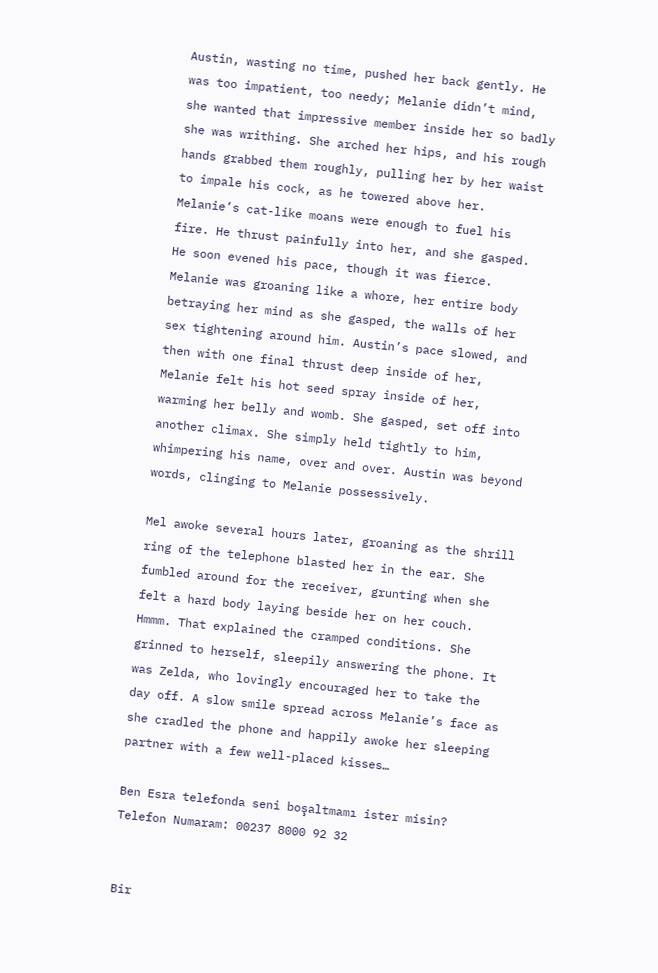Austin, wasting no time, pushed her back gently. He was too impatient, too needy; Melanie didn’t mind, she wanted that impressive member inside her so badly she was writhing. She arched her hips, and his rough hands grabbed them roughly, pulling her by her waist to impale his cock, as he towered above her. Melanie’s cat-like moans were enough to fuel his fire. He thrust painfully into her, and she gasped. He soon evened his pace, though it was fierce. Melanie was groaning like a whore, her entire body betraying her mind as she gasped, the walls of her sex tightening around him. Austin’s pace slowed, and then with one final thrust deep inside of her, Melanie felt his hot seed spray inside of her, warming her belly and womb. She gasped, set off into another climax. She simply held tightly to him, whimpering his name, over and over. Austin was beyond words, clinging to Melanie possessively.

Mel awoke several hours later, groaning as the shrill ring of the telephone blasted her in the ear. She fumbled around for the receiver, grunting when she felt a hard body laying beside her on her couch. Hmmm. That explained the cramped conditions. She grinned to herself, sleepily answering the phone. It was Zelda, who lovingly encouraged her to take the day off. A slow smile spread across Melanie’s face as she cradled the phone and happily awoke her sleeping partner with a few well-placed kisses…

Ben Esra telefonda seni boşaltmamı ister misin?
Telefon Numaram: 00237 8000 92 32


Bir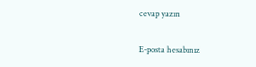cevap yazın

E-posta hesabınız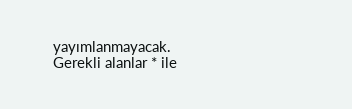yayımlanmayacak. Gerekli alanlar * ile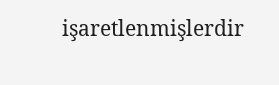işaretlenmişlerdir